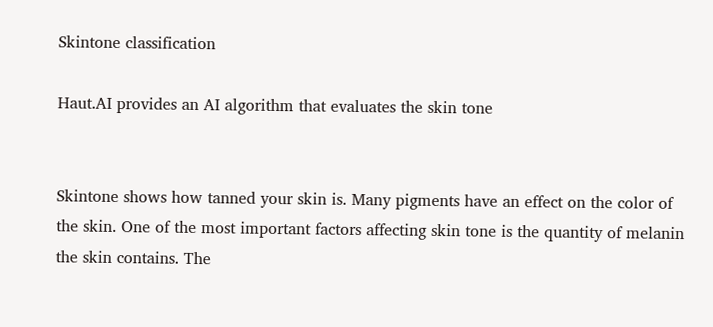Skintone classification

Haut.AI provides an AI algorithm that evaluates the skin tone


Skintone shows how tanned your skin is. Many pigments have an effect on the color of the skin. One of the most important factors affecting skin tone is the quantity of melanin the skin contains. The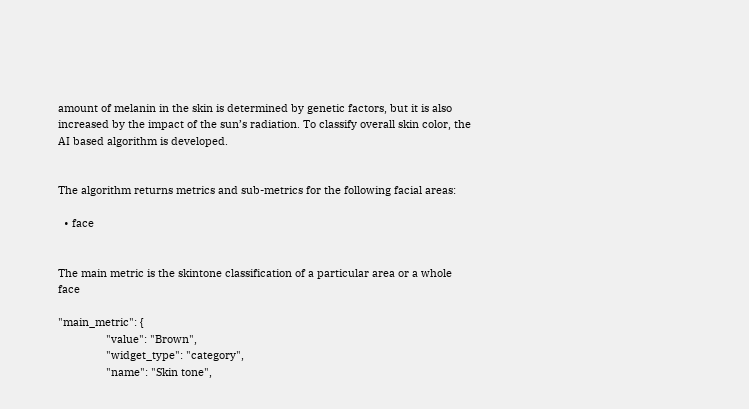amount of melanin in the skin is determined by genetic factors, but it is also increased by the impact of the sun’s radiation. To classify overall skin color, the AI based algorithm is developed.


The algorithm returns metrics and sub-metrics for the following facial areas:

  • face


The main metric is the skintone classification of a particular area or a whole face

"main_metric": {
                "value": "Brown",
                "widget_type": "category",
                "name": "Skin tone",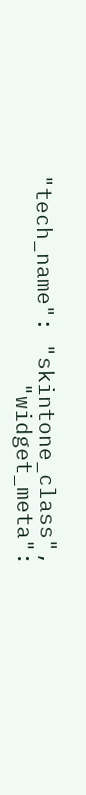"tech_name": "skintone_class",
                "widget_meta":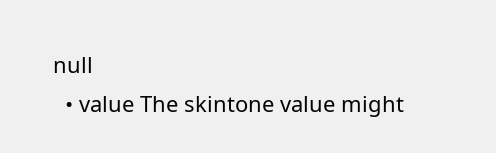null
  • value The skintone value might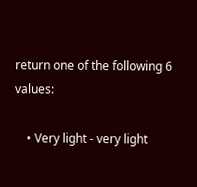return one of the following 6 values:

    • Very light - very light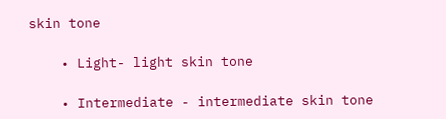skin tone

    • Light- light skin tone

    • Intermediate - intermediate skin tone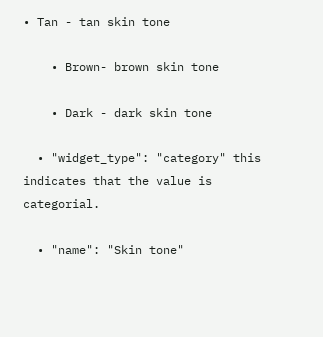• Tan - tan skin tone

    • Brown- brown skin tone

    • Dark - dark skin tone

  • "widget_type": "category" this indicates that the value is categorial.

  • "name": "Skin tone"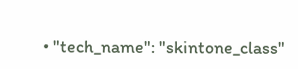• "tech_name": "skintone_class"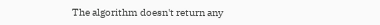The algorithm doesn't return any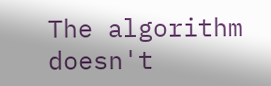The algorithm doesn't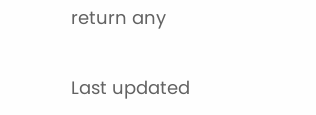return any

Last updated